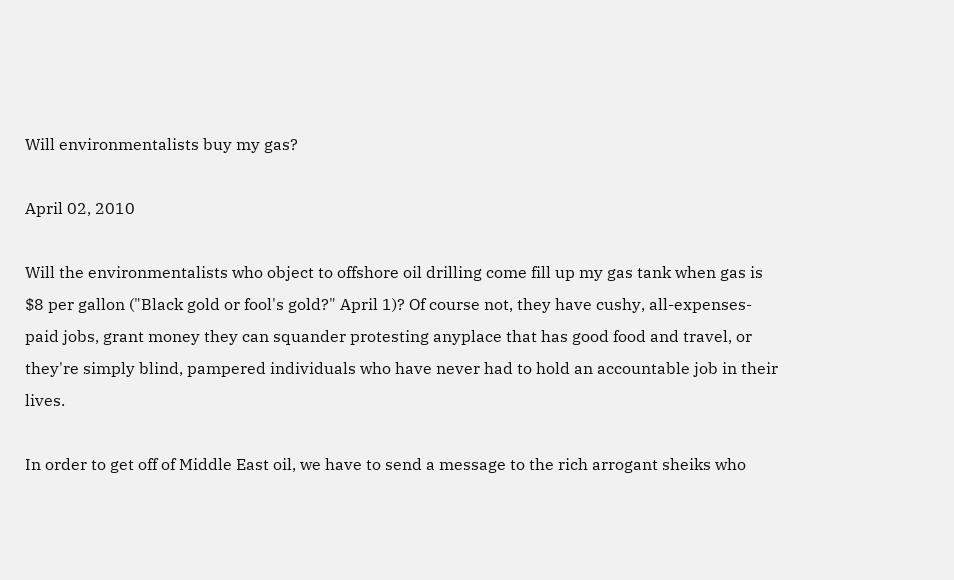Will environmentalists buy my gas?

April 02, 2010

Will the environmentalists who object to offshore oil drilling come fill up my gas tank when gas is $8 per gallon ("Black gold or fool's gold?" April 1)? Of course not, they have cushy, all-expenses-paid jobs, grant money they can squander protesting anyplace that has good food and travel, or they're simply blind, pampered individuals who have never had to hold an accountable job in their lives.

In order to get off of Middle East oil, we have to send a message to the rich arrogant sheiks who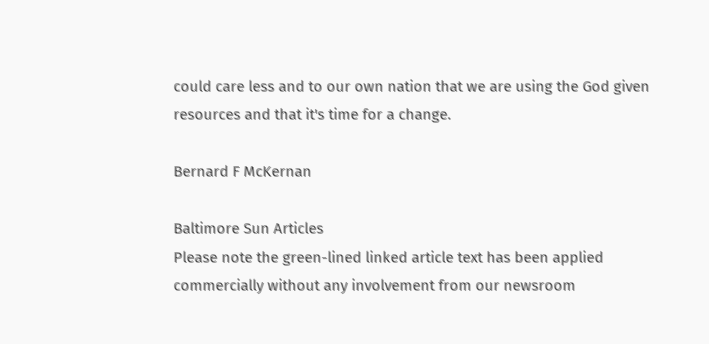could care less and to our own nation that we are using the God given resources and that it's time for a change.

Bernard F McKernan

Baltimore Sun Articles
Please note the green-lined linked article text has been applied commercially without any involvement from our newsroom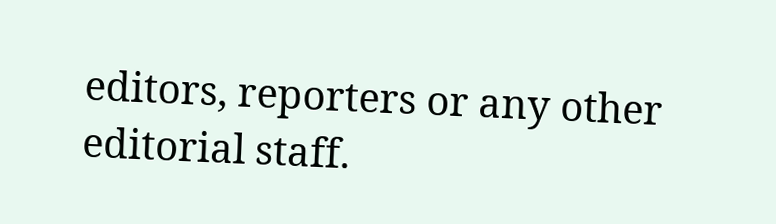editors, reporters or any other editorial staff.